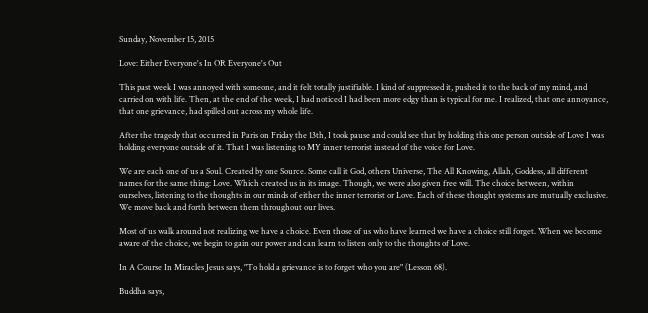Sunday, November 15, 2015

Love: Either Everyone's In OR Everyone's Out

This past week I was annoyed with someone, and it felt totally justifiable. I kind of suppressed it, pushed it to the back of my mind, and carried on with life. Then, at the end of the week, I had noticed I had been more edgy than is typical for me. I realized, that one annoyance, that one grievance, had spilled out across my whole life.

After the tragedy that occurred in Paris on Friday the 13th, I took pause and could see that by holding this one person outside of Love I was holding everyone outside of it. That I was listening to MY inner terrorist instead of the voice for Love.

We are each one of us a Soul. Created by one Source. Some call it God, others Universe, The All Knowing, Allah, Goddess, all different names for the same thing: Love. Which created us in its image. Though, we were also given free will. The choice between, within ourselves, listening to the thoughts in our minds of either the inner terrorist or Love. Each of these thought systems are mutually exclusive. We move back and forth between them throughout our lives.

Most of us walk around not realizing we have a choice. Even those of us who have learned we have a choice still forget. When we become aware of the choice, we begin to gain our power and can learn to listen only to the thoughts of Love.

In A Course In Miracles Jesus says, "To hold a grievance is to forget who you are" (Lesson 68).

Buddha says,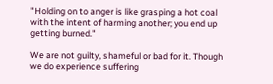"Holding on to anger is like grasping a hot coal with the intent of harming another; you end up getting burned."

We are not guilty, shameful or bad for it. Though we do experience suffering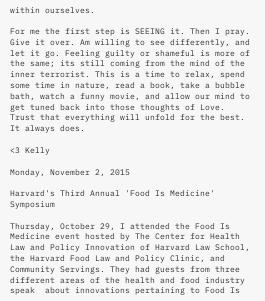within ourselves.

For me the first step is SEEING it. Then I pray. Give it over. Am willing to see differently, and let it go. Feeling guilty or shameful is more of the same; its still coming from the mind of the inner terrorist. This is a time to relax, spend some time in nature, read a book, take a bubble bath, watch a funny movie, and allow our mind to get tuned back into those thoughts of Love. Trust that everything will unfold for the best. It always does.

<3 Kelly

Monday, November 2, 2015

Harvard's Third Annual 'Food Is Medicine' Symposium

Thursday, October 29, I attended the Food Is Medicine event hosted by The Center for Health Law and Policy Innovation of Harvard Law School, the Harvard Food Law and Policy Clinic, and Community Servings. They had guests from three different areas of the health and food industry speak  about innovations pertaining to Food Is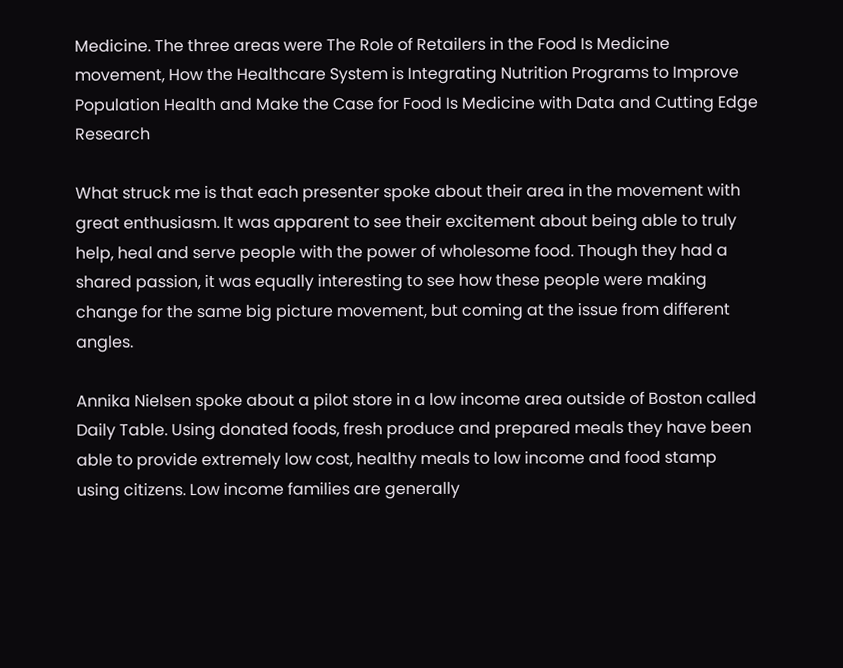Medicine. The three areas were The Role of Retailers in the Food Is Medicine movement, How the Healthcare System is Integrating Nutrition Programs to Improve Population Health and Make the Case for Food Is Medicine with Data and Cutting Edge Research

What struck me is that each presenter spoke about their area in the movement with great enthusiasm. It was apparent to see their excitement about being able to truly help, heal and serve people with the power of wholesome food. Though they had a shared passion, it was equally interesting to see how these people were making change for the same big picture movement, but coming at the issue from different angles.

Annika Nielsen spoke about a pilot store in a low income area outside of Boston called Daily Table. Using donated foods, fresh produce and prepared meals they have been able to provide extremely low cost, healthy meals to low income and food stamp using citizens. Low income families are generally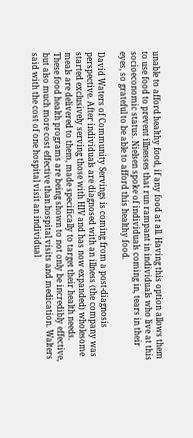unable to afford healthy food, if any food at all. Having this option allows them to use food to prevent illnesses that run rampant in individuals who live at this socioeconomic status. Nielsen spoke of individuals coming in, tears in their eyes, so grateful to be able to afford this healthy food.

David Waters of Community Servings is coming from a post-diagnosis perspective. After individuals are diagnosed with an illness (the company was started exclusively serving those with HIV and has now expanded) wholesome meals are delivered to them, made specifically to target their health needs.    These food health programs are being shown to not only be incredibly effective, but also much more cost effective than hospital visits and medication. Walters said with the cost of one hospital visit an individual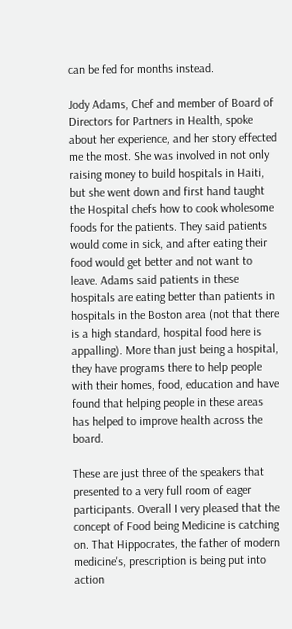can be fed for months instead.

Jody Adams, Chef and member of Board of Directors for Partners in Health, spoke about her experience, and her story effected me the most. She was involved in not only raising money to build hospitals in Haiti, but she went down and first hand taught the Hospital chefs how to cook wholesome foods for the patients. They said patients would come in sick, and after eating their food would get better and not want to leave. Adams said patients in these hospitals are eating better than patients in hospitals in the Boston area (not that there is a high standard, hospital food here is appalling). More than just being a hospital, they have programs there to help people with their homes, food, education and have found that helping people in these areas has helped to improve health across the board.

These are just three of the speakers that presented to a very full room of eager participants. Overall I very pleased that the concept of Food being Medicine is catching on. That Hippocrates, the father of modern medicine's, prescription is being put into action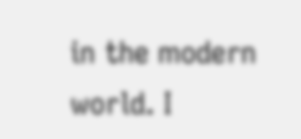in the modern world. I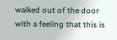walked out of the door with a feeling that this is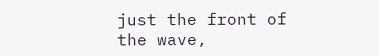just the front of the wave,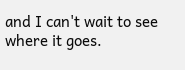and I can't wait to see where it goes.